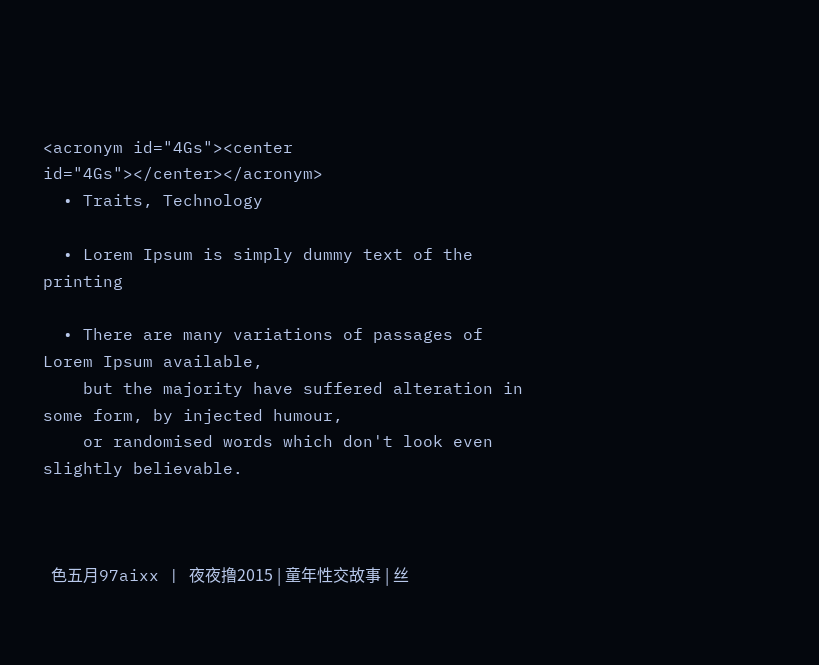<acronym id="4Gs"><center id="4Gs"></center></acronym>
  • Traits, Technology

  • Lorem Ipsum is simply dummy text of the printing

  • There are many variations of passages of Lorem Ipsum available,
    but the majority have suffered alteration in some form, by injected humour,
    or randomised words which don't look even slightly believable.



  色五月97aixx | 夜夜撸2015 | 童年性交故事 | 丝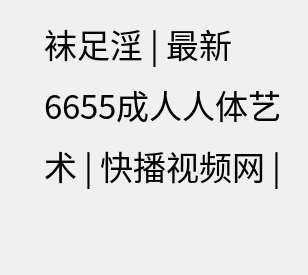袜足淫 | 最新6655成人人体艺术 | 快播视频网 |